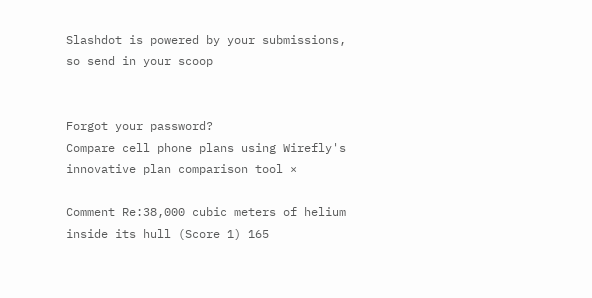Slashdot is powered by your submissions, so send in your scoop


Forgot your password?
Compare cell phone plans using Wirefly's innovative plan comparison tool ×

Comment Re:38,000 cubic meters of helium inside its hull (Score 1) 165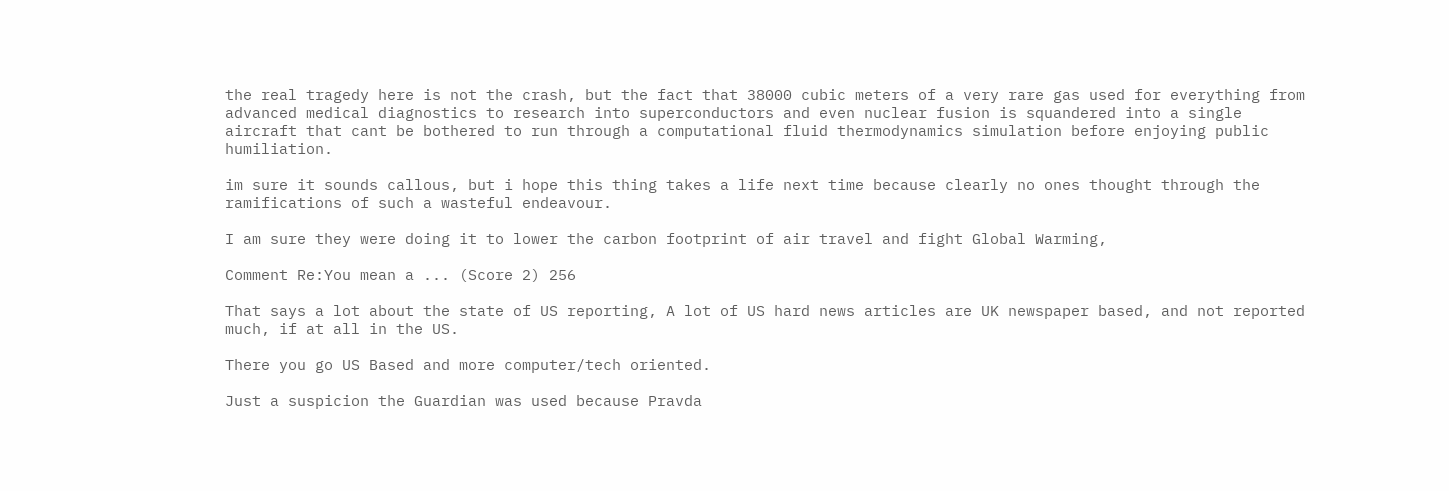the real tragedy here is not the crash, but the fact that 38000 cubic meters of a very rare gas used for everything from advanced medical diagnostics to research into superconductors and even nuclear fusion is squandered into a single aircraft that cant be bothered to run through a computational fluid thermodynamics simulation before enjoying public humiliation.

im sure it sounds callous, but i hope this thing takes a life next time because clearly no ones thought through the ramifications of such a wasteful endeavour.

I am sure they were doing it to lower the carbon footprint of air travel and fight Global Warming,

Comment Re:You mean a ... (Score 2) 256

That says a lot about the state of US reporting, A lot of US hard news articles are UK newspaper based, and not reported much, if at all in the US.

There you go US Based and more computer/tech oriented.

Just a suspicion the Guardian was used because Pravda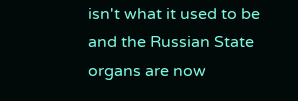isn't what it used to be and the Russian State organs are now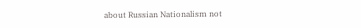about Russian Nationalism not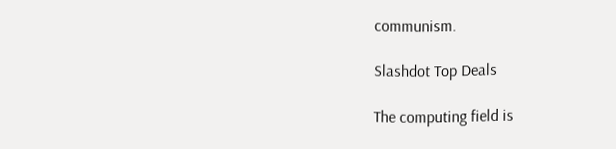communism.

Slashdot Top Deals

The computing field is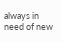always in need of new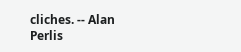cliches. -- Alan Perlis